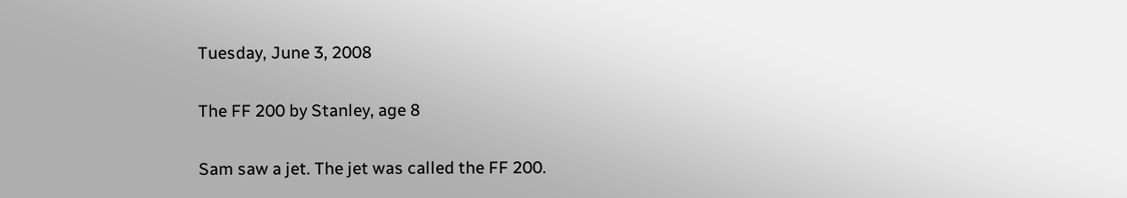Tuesday, June 3, 2008

The FF 200 by Stanley, age 8

Sam saw a jet. The jet was called the FF 200.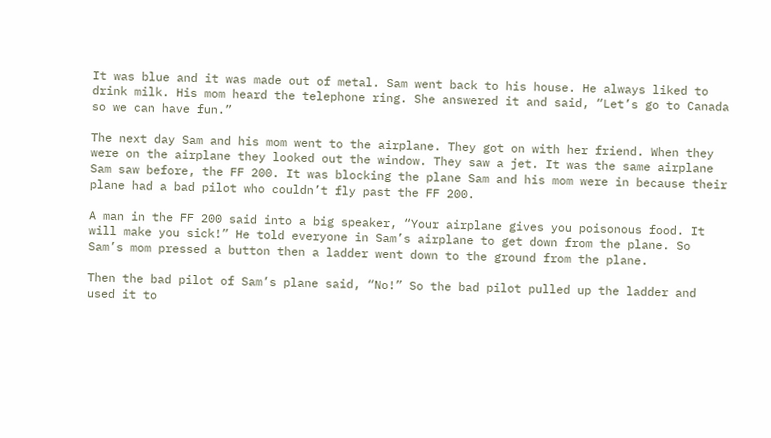It was blue and it was made out of metal. Sam went back to his house. He always liked to drink milk. His mom heard the telephone ring. She answered it and said, “Let’s go to Canada so we can have fun.”

The next day Sam and his mom went to the airplane. They got on with her friend. When they were on the airplane they looked out the window. They saw a jet. It was the same airplane Sam saw before, the FF 200. It was blocking the plane Sam and his mom were in because their plane had a bad pilot who couldn’t fly past the FF 200.

A man in the FF 200 said into a big speaker, “Your airplane gives you poisonous food. It will make you sick!” He told everyone in Sam’s airplane to get down from the plane. So Sam’s mom pressed a button then a ladder went down to the ground from the plane.

Then the bad pilot of Sam’s plane said, “No!” So the bad pilot pulled up the ladder and used it to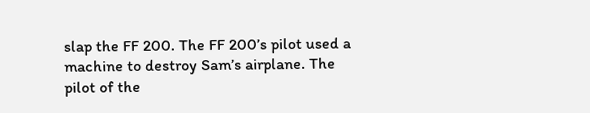slap the FF 200. The FF 200’s pilot used a machine to destroy Sam’s airplane. The pilot of the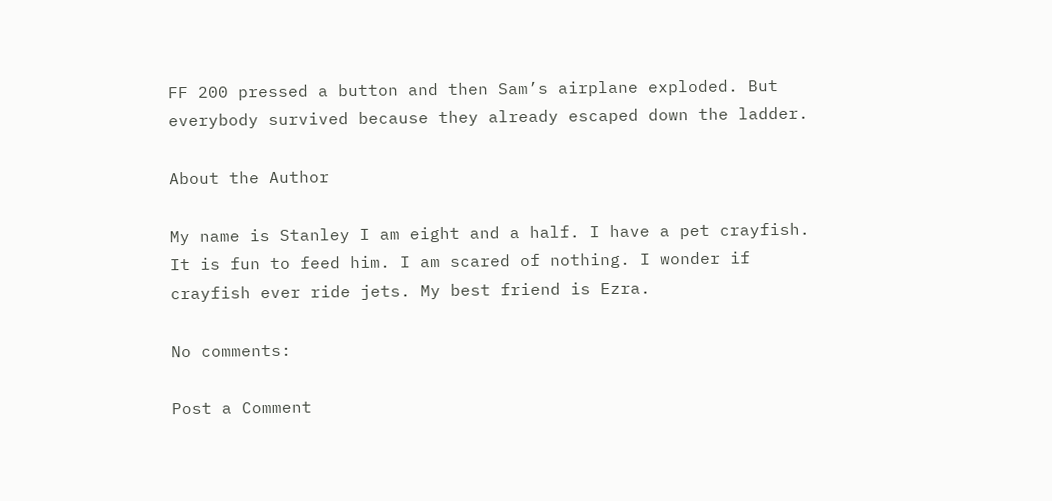FF 200 pressed a button and then Sam’s airplane exploded. But everybody survived because they already escaped down the ladder.

About the Author

My name is Stanley I am eight and a half. I have a pet crayfish. It is fun to feed him. I am scared of nothing. I wonder if crayfish ever ride jets. My best friend is Ezra.

No comments:

Post a Comment